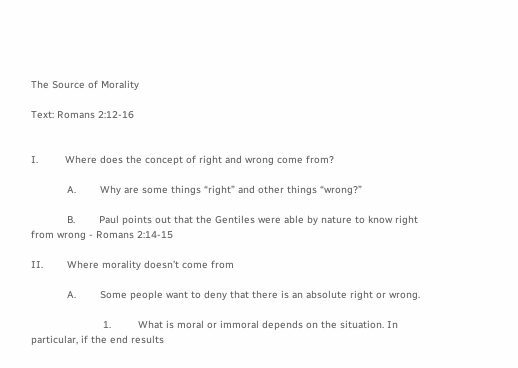The Source of Morality

Text: Romans 2:12-16


I.         Where does the concept of right and wrong come from?

            A.        Why are some things “right” and other things “wrong?”

            B.        Paul points out that the Gentiles were able by nature to know right from wrong - Romans 2:14-15

II.        Where morality doesn’t come from

            A.        Some people want to deny that there is an absolute right or wrong.

                        1.         What is moral or immoral depends on the situation. In particular, if the end results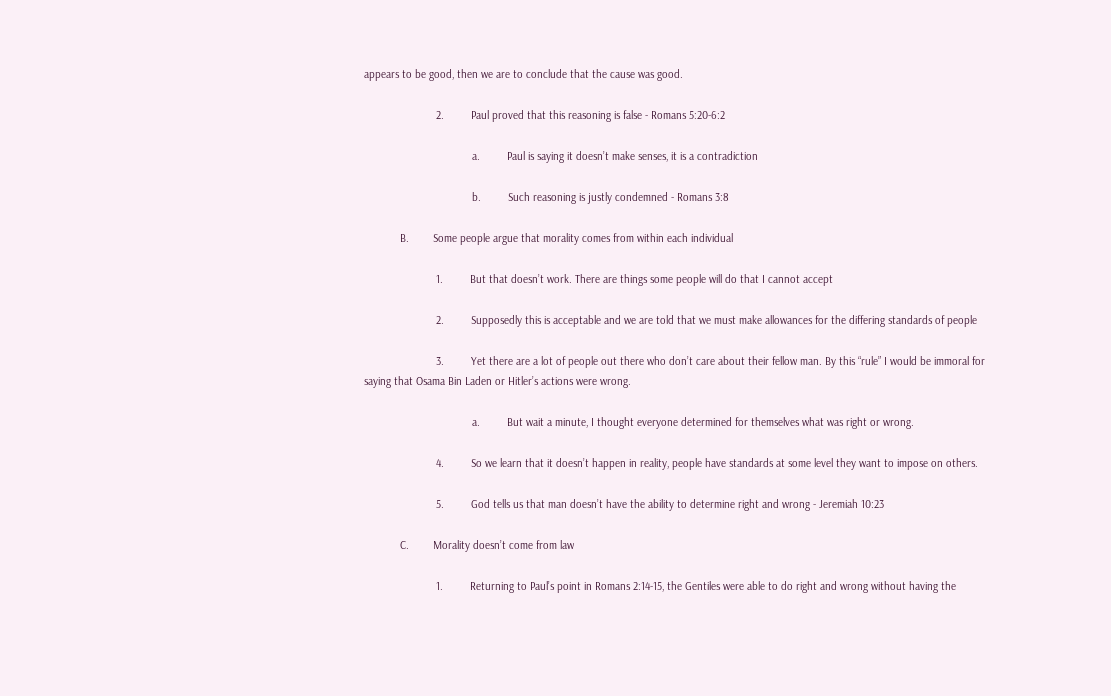appears to be good, then we are to conclude that the cause was good.

                        2.         Paul proved that this reasoning is false - Romans 5:20-6:2

                                    a.         Paul is saying it doesn’t make senses, it is a contradiction

                                    b.         Such reasoning is justly condemned - Romans 3:8

            B.        Some people argue that morality comes from within each individual

                        1.         But that doesn’t work. There are things some people will do that I cannot accept

                        2.         Supposedly this is acceptable and we are told that we must make allowances for the differing standards of people

                        3.         Yet there are a lot of people out there who don’t care about their fellow man. By this “rule” I would be immoral for saying that Osama Bin Laden or Hitler’s actions were wrong.

                                    a.         But wait a minute, I thought everyone determined for themselves what was right or wrong.

                        4.         So we learn that it doesn’t happen in reality, people have standards at some level they want to impose on others.

                        5.         God tells us that man doesn’t have the ability to determine right and wrong - Jeremiah 10:23

            C.        Morality doesn’t come from law

                        1.         Returning to Paul’s point in Romans 2:14-15, the Gentiles were able to do right and wrong without having the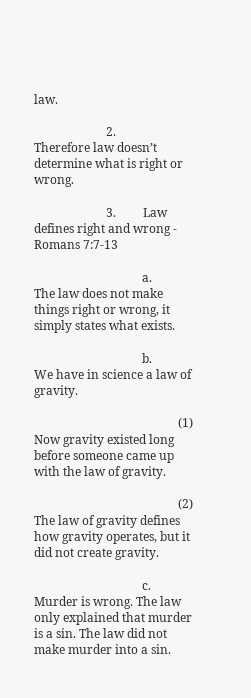law.

                        2.         Therefore law doesn’t determine what is right or wrong.

                        3.         Law defines right and wrong - Romans 7:7-13

                                    a.         The law does not make things right or wrong, it simply states what exists.

                                    b.         We have in science a law of gravity.

                                                (1)       Now gravity existed long before someone came up with the law of gravity.

                                                (2)       The law of gravity defines how gravity operates, but it did not create gravity.

                                    c.         Murder is wrong. The law only explained that murder is a sin. The law did not make murder into a sin.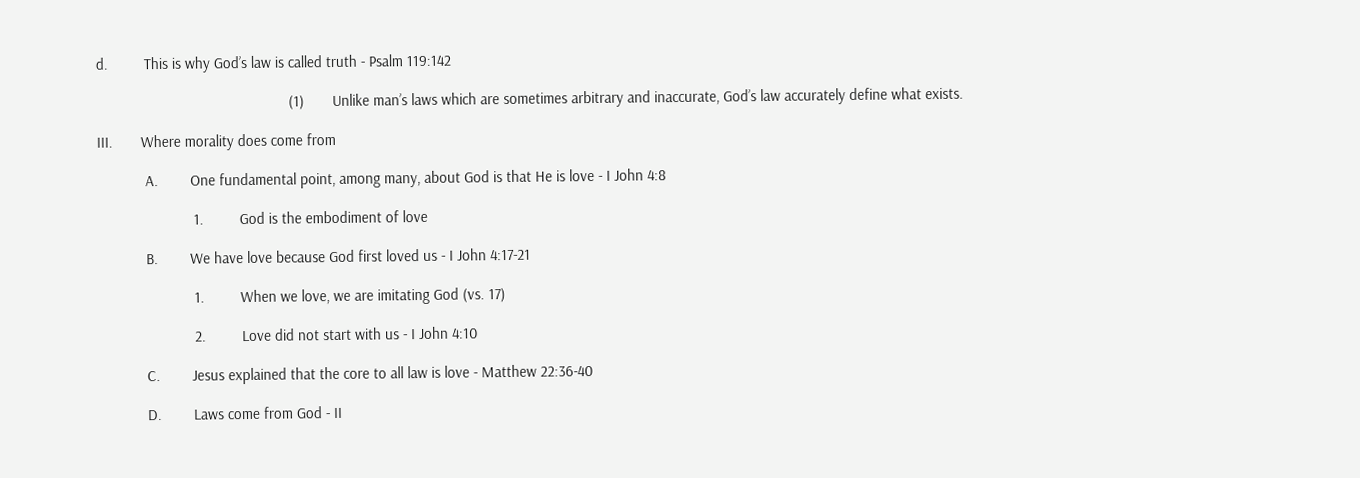d.         This is why God’s law is called truth - Psalm 119:142

                                                (1)       Unlike man’s laws which are sometimes arbitrary and inaccurate, God’s law accurately define what exists.

III.       Where morality does come from

            A.        One fundamental point, among many, about God is that He is love - I John 4:8

                        1.         God is the embodiment of love

            B.        We have love because God first loved us - I John 4:17-21

                        1.         When we love, we are imitating God (vs. 17)

                        2.         Love did not start with us - I John 4:10

            C.        Jesus explained that the core to all law is love - Matthew 22:36-40

            D.        Laws come from God - II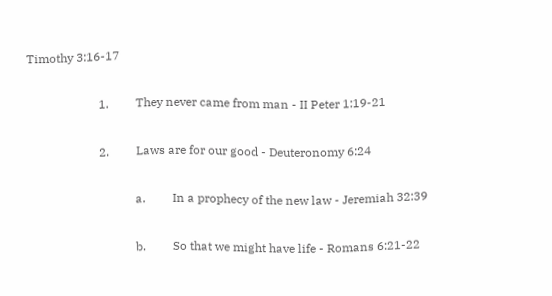Timothy 3:16-17

                        1.         They never came from man - II Peter 1:19-21

                        2.         Laws are for our good - Deuteronomy 6:24

                                    a.         In a prophecy of the new law - Jeremiah 32:39

                                    b.         So that we might have life - Romans 6:21-22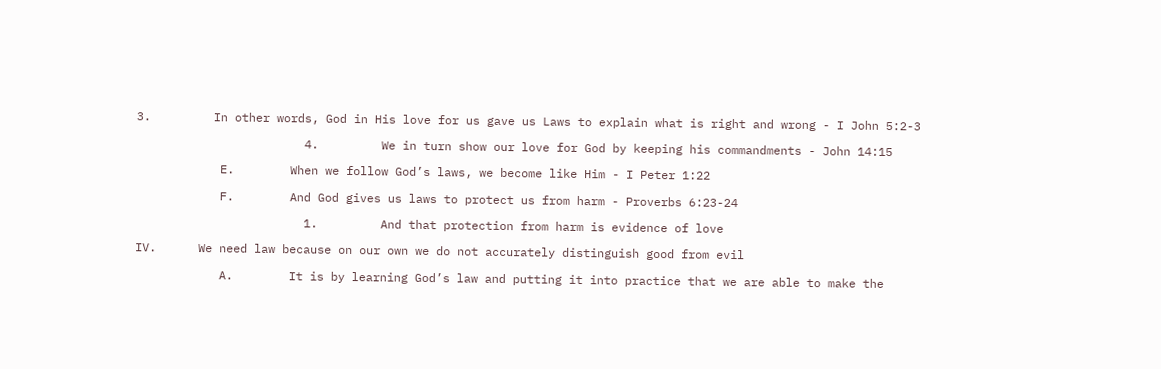3.         In other words, God in His love for us gave us Laws to explain what is right and wrong - I John 5:2-3

                        4.         We in turn show our love for God by keeping his commandments - John 14:15

            E.        When we follow God’s laws, we become like Him - I Peter 1:22

            F.        And God gives us laws to protect us from harm - Proverbs 6:23-24

                        1.         And that protection from harm is evidence of love

IV.      We need law because on our own we do not accurately distinguish good from evil

            A.        It is by learning God’s law and putting it into practice that we are able to make the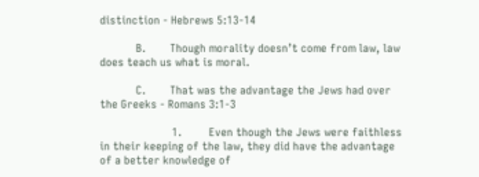distinction - Hebrews 5:13-14

            B.        Though morality doesn’t come from law, law does teach us what is moral.

            C.        That was the advantage the Jews had over the Greeks - Romans 3:1-3

                        1.         Even though the Jews were faithless in their keeping of the law, they did have the advantage of a better knowledge of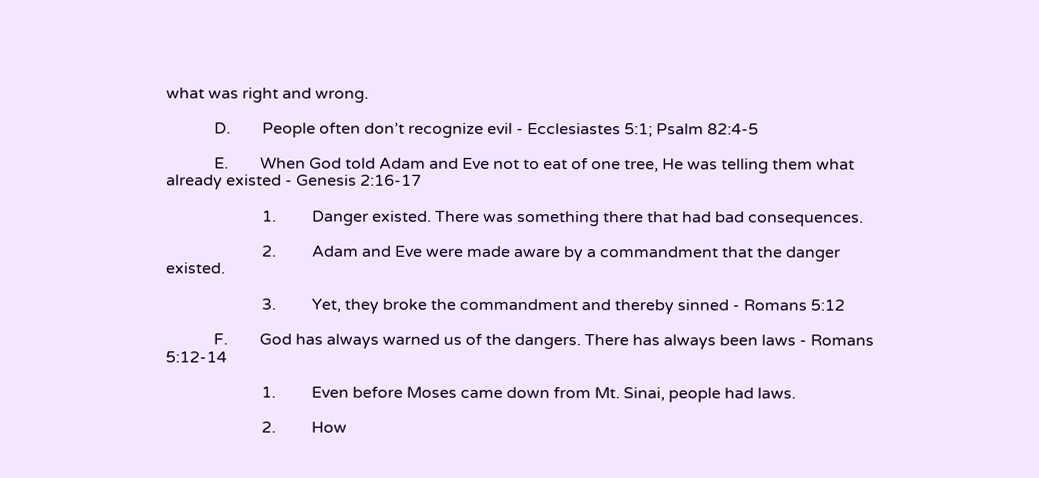what was right and wrong.

            D.        People often don’t recognize evil - Ecclesiastes 5:1; Psalm 82:4-5

            E.        When God told Adam and Eve not to eat of one tree, He was telling them what already existed - Genesis 2:16-17

                        1.         Danger existed. There was something there that had bad consequences.

                        2.         Adam and Eve were made aware by a commandment that the danger existed.

                        3.         Yet, they broke the commandment and thereby sinned - Romans 5:12

            F.        God has always warned us of the dangers. There has always been laws - Romans 5:12-14

                        1.         Even before Moses came down from Mt. Sinai, people had laws.

                        2.         How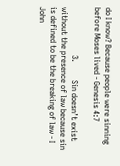do I know? Because people were sinning before Moses lived - Genesis 4:7

                        3.         Sin doesn’t exist without the presence of law because sin is defined to be the breaking of law - I John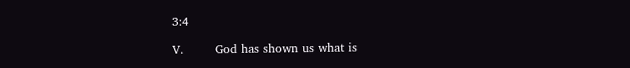3:4

V.        God has shown us what is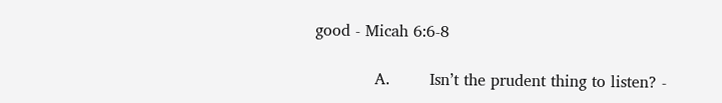good - Micah 6:6-8

            A.        Isn’t the prudent thing to listen? -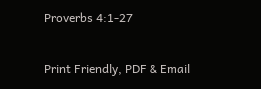Proverbs 4:1-27

Print Friendly, PDF & Email